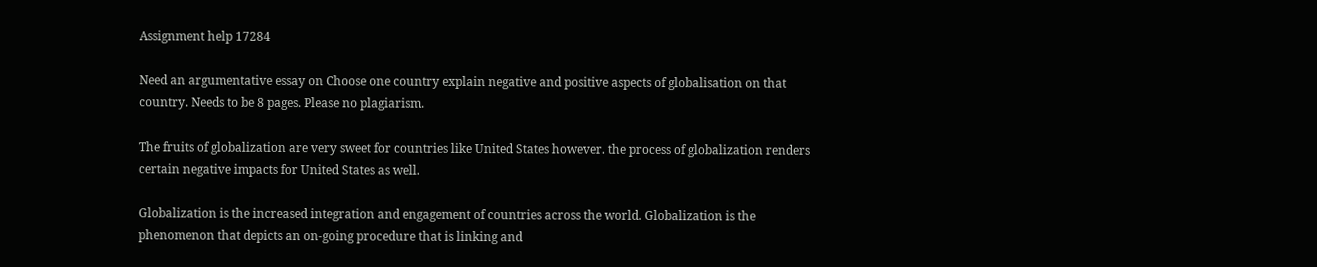Assignment help 17284

Need an argumentative essay on Choose one country explain negative and positive aspects of globalisation on that country. Needs to be 8 pages. Please no plagiarism.

The fruits of globalization are very sweet for countries like United States however. the process of globalization renders certain negative impacts for United States as well.

Globalization is the increased integration and engagement of countries across the world. Globalization is the phenomenon that depicts an on-going procedure that is linking and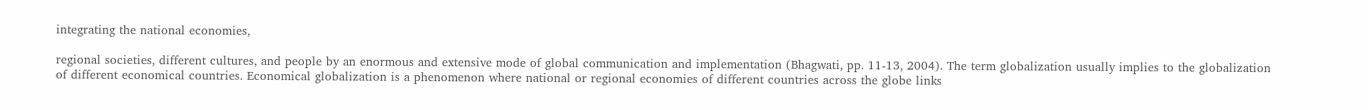integrating the national economies,

regional societies, different cultures, and people by an enormous and extensive mode of global communication and implementation (Bhagwati, pp. 11-13, 2004). The term globalization usually implies to the globalization of different economical countries. Economical globalization is a phenomenon where national or regional economies of different countries across the globe links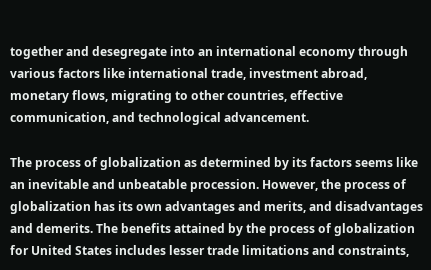together and desegregate into an international economy through various factors like international trade, investment abroad, monetary flows, migrating to other countries, effective communication, and technological advancement.

The process of globalization as determined by its factors seems like an inevitable and unbeatable procession. However, the process of globalization has its own advantages and merits, and disadvantages and demerits. The benefits attained by the process of globalization for United States includes lesser trade limitations and constraints,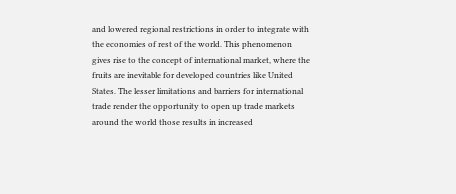and lowered regional restrictions in order to integrate with the economies of rest of the world. This phenomenon gives rise to the concept of international market, where the fruits are inevitable for developed countries like United States. The lesser limitations and barriers for international trade render the opportunity to open up trade markets around the world those results in increased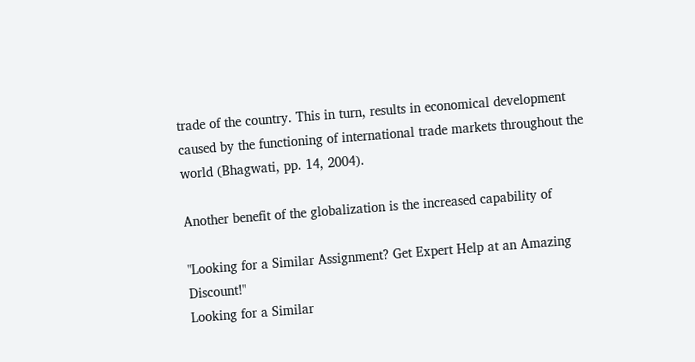trade of the country. This in turn, results in economical development caused by the functioning of international trade markets throughout the world (Bhagwati, pp. 14, 2004).

Another benefit of the globalization is the increased capability of

"Looking for a Similar Assignment? Get Expert Help at an Amazing Discount!"
Looking for a Similar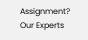Assignment? Our Experts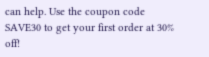can help. Use the coupon code SAVE30 to get your first order at 30% off!